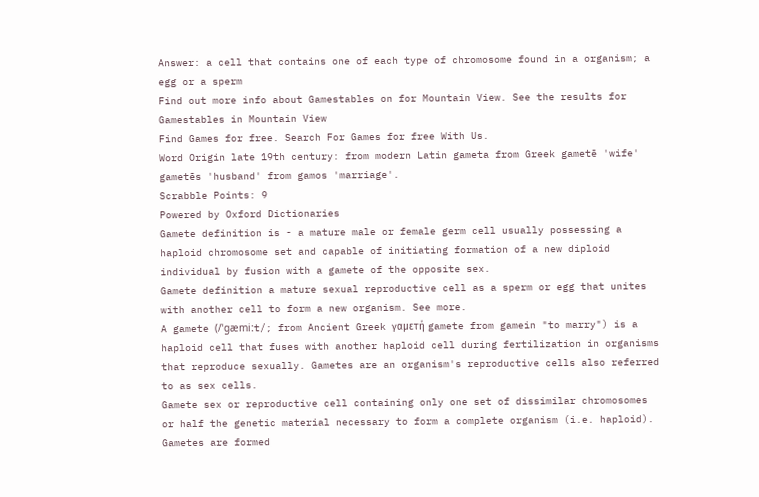Answer: a cell that contains one of each type of chromosome found in a organism; a
egg or a sperm
Find out more info about Gamestables on for Mountain View. See the results for Gamestables in Mountain View
Find Games for free. Search For Games for free With Us.
Word Origin late 19th century: from modern Latin gameta from Greek gametē 'wife' gametēs 'husband' from gamos 'marriage'.
Scrabble Points: 9
Powered by Oxford Dictionaries
Gamete definition is - a mature male or female germ cell usually possessing a haploid chromosome set and capable of initiating formation of a new diploid individual by fusion with a gamete of the opposite sex.
Gamete definition a mature sexual reproductive cell as a sperm or egg that unites with another cell to form a new organism. See more.
A gamete (/ˈɡæmiːt/; from Ancient Greek γαμετή gamete from gamein "to marry") is a haploid cell that fuses with another haploid cell during fertilization in organisms that reproduce sexually. Gametes are an organism's reproductive cells also referred to as sex cells.
Gamete sex or reproductive cell containing only one set of dissimilar chromosomes or half the genetic material necessary to form a complete organism (i.e. haploid). Gametes are formed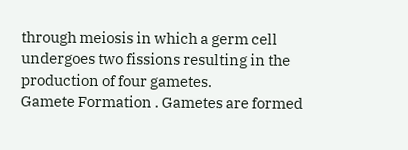through meiosis in which a germ cell undergoes two fissions resulting in the production of four gametes.
Gamete Formation . Gametes are formed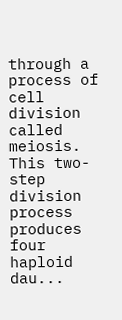through a process of cell division called meiosis. This two-step division process produces four haploid dau...